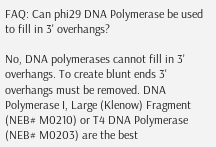FAQ: Can phi29 DNA Polymerase be used to fill in 3' overhangs?

No, DNA polymerases cannot fill in 3' overhangs. To create blunt ends 3' overhangs must be removed. DNA Polymerase I, Large (Klenow) Fragment (NEB# M0210) or T4 DNA Polymerase (NEB# M0203) are the best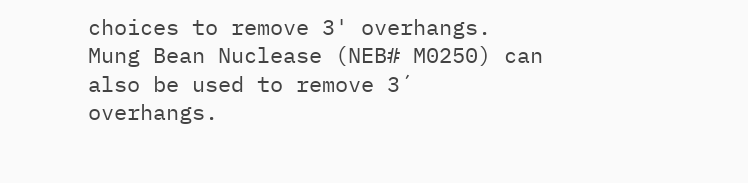choices to remove 3' overhangs. Mung Bean Nuclease (NEB# M0250) can also be used to remove 3´ overhangs.